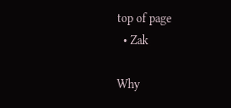top of page
  • Zak

Why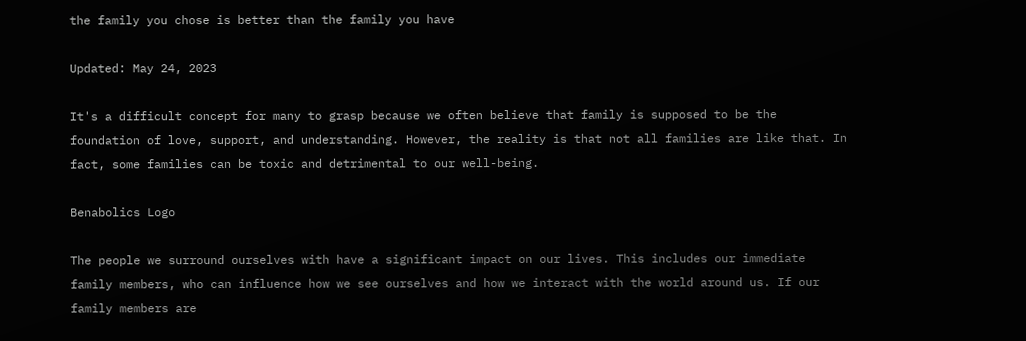the family you chose is better than the family you have

Updated: May 24, 2023

It's a difficult concept for many to grasp because we often believe that family is supposed to be the foundation of love, support, and understanding. However, the reality is that not all families are like that. In fact, some families can be toxic and detrimental to our well-being.

Benabolics Logo

The people we surround ourselves with have a significant impact on our lives. This includes our immediate family members, who can influence how we see ourselves and how we interact with the world around us. If our family members are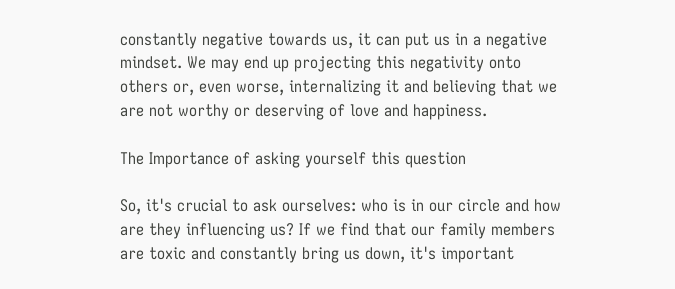constantly negative towards us, it can put us in a negative mindset. We may end up projecting this negativity onto others or, even worse, internalizing it and believing that we are not worthy or deserving of love and happiness.

The Importance of asking yourself this question

So, it's crucial to ask ourselves: who is in our circle and how are they influencing us? If we find that our family members are toxic and constantly bring us down, it's important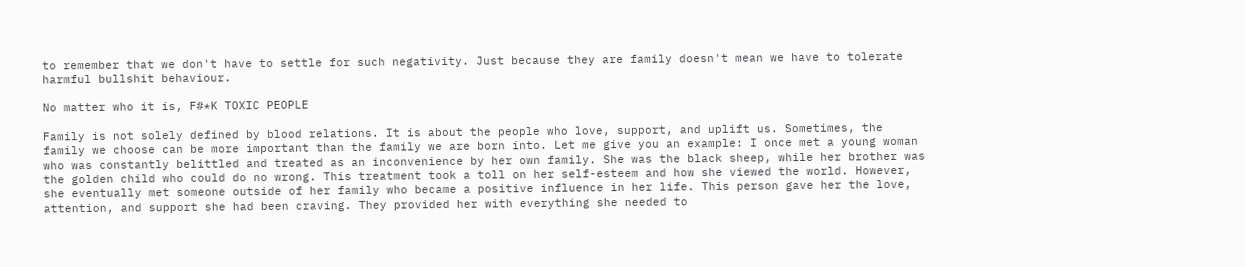to remember that we don't have to settle for such negativity. Just because they are family doesn't mean we have to tolerate harmful bullshit behaviour.

No matter who it is, F#*K TOXIC PEOPLE

Family is not solely defined by blood relations. It is about the people who love, support, and uplift us. Sometimes, the family we choose can be more important than the family we are born into. Let me give you an example: I once met a young woman who was constantly belittled and treated as an inconvenience by her own family. She was the black sheep, while her brother was the golden child who could do no wrong. This treatment took a toll on her self-esteem and how she viewed the world. However, she eventually met someone outside of her family who became a positive influence in her life. This person gave her the love, attention, and support she had been craving. They provided her with everything she needed to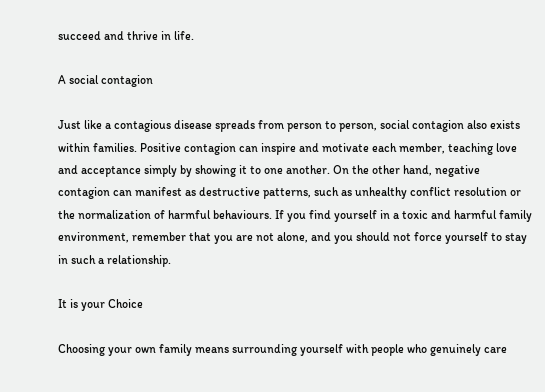succeed and thrive in life.

A social contagion

Just like a contagious disease spreads from person to person, social contagion also exists within families. Positive contagion can inspire and motivate each member, teaching love and acceptance simply by showing it to one another. On the other hand, negative contagion can manifest as destructive patterns, such as unhealthy conflict resolution or the normalization of harmful behaviours. If you find yourself in a toxic and harmful family environment, remember that you are not alone, and you should not force yourself to stay in such a relationship.

It is your Choice

Choosing your own family means surrounding yourself with people who genuinely care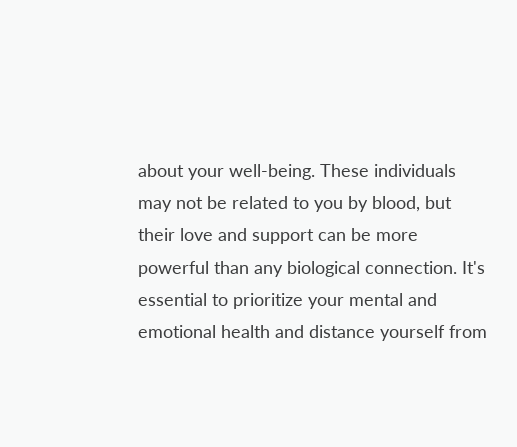about your well-being. These individuals may not be related to you by blood, but their love and support can be more powerful than any biological connection. It's essential to prioritize your mental and emotional health and distance yourself from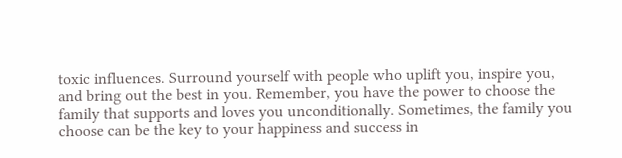toxic influences. Surround yourself with people who uplift you, inspire you, and bring out the best in you. Remember, you have the power to choose the family that supports and loves you unconditionally. Sometimes, the family you choose can be the key to your happiness and success in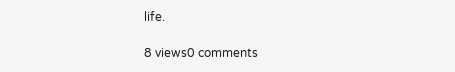life.

8 views0 comments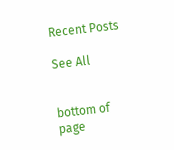Recent Posts

See All


bottom of page